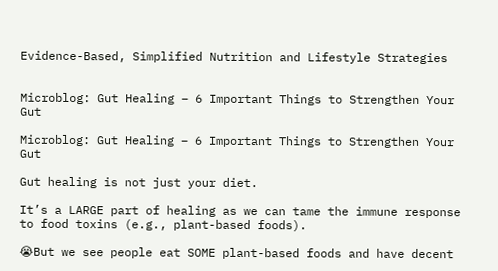Evidence-Based, Simplified Nutrition and Lifestyle Strategies


Microblog: Gut Healing – 6 Important Things to Strengthen Your Gut

Microblog: Gut Healing – 6 Important Things to Strengthen Your Gut

Gut healing is not just your diet.

It’s a LARGE part of healing as we can tame the immune response to food toxins (e.g., plant-based foods).

😭But we see people eat SOME plant-based foods and have decent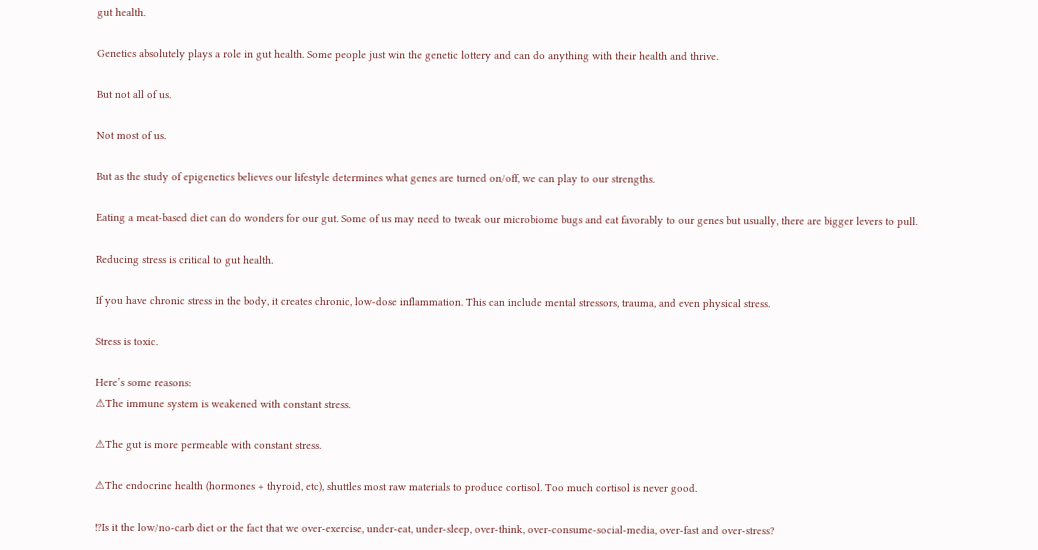gut health.

Genetics absolutely plays a role in gut health. Some people just win the genetic lottery and can do anything with their health and thrive.

But not all of us.

Not most of us.

But as the study of epigenetics believes our lifestyle determines what genes are turned on/off, we can play to our strengths.

Eating a meat-based diet can do wonders for our gut. Some of us may need to tweak our microbiome bugs and eat favorably to our genes but usually, there are bigger levers to pull.

Reducing stress is critical to gut health.

If you have chronic stress in the body, it creates chronic, low-dose inflammation. This can include mental stressors, trauma, and even physical stress.

Stress is toxic.

Here’s some reasons:
⚠The immune system is weakened with constant stress.

⚠The gut is more permeable with constant stress.

⚠The endocrine health (hormones + thyroid, etc), shuttles most raw materials to produce cortisol. Too much cortisol is never good.

⁉Is it the low/no-carb diet or the fact that we over-exercise, under-eat, under-sleep, over-think, over-consume-social-media, over-fast and over-stress?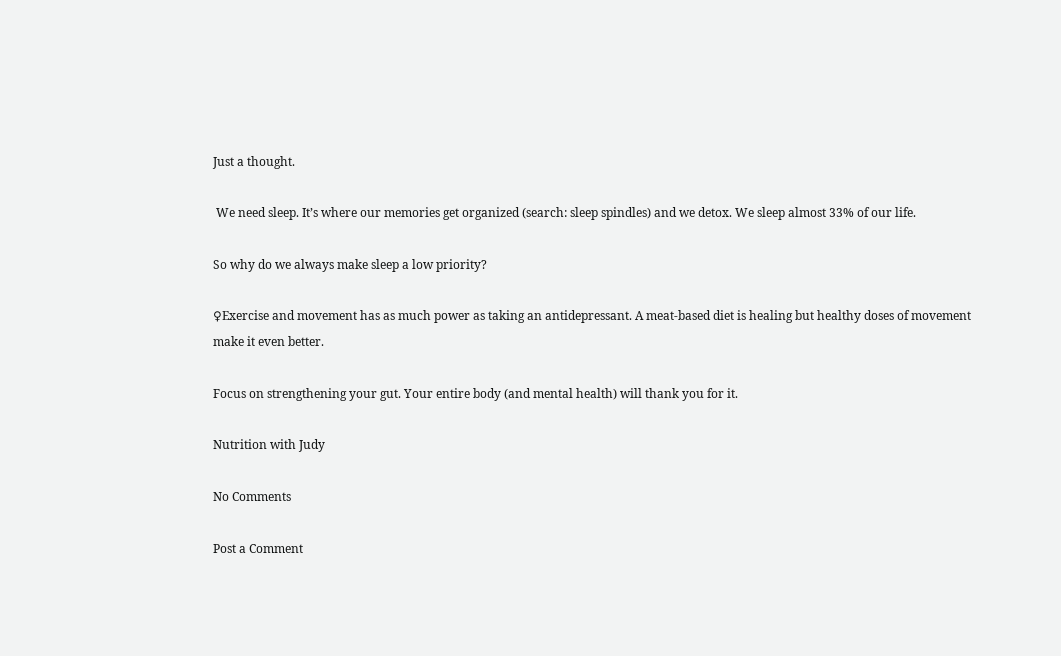Just a thought.

 We need sleep. It’s where our memories get organized (search: sleep spindles) and we detox. We sleep almost 33% of our life.

So why do we always make sleep a low priority?

♀Exercise and movement has as much power as taking an antidepressant. A meat-based diet is healing but healthy doses of movement make it even better.

Focus on strengthening your gut. Your entire body (and mental health) will thank you for it.

Nutrition with Judy

No Comments

Post a Comment